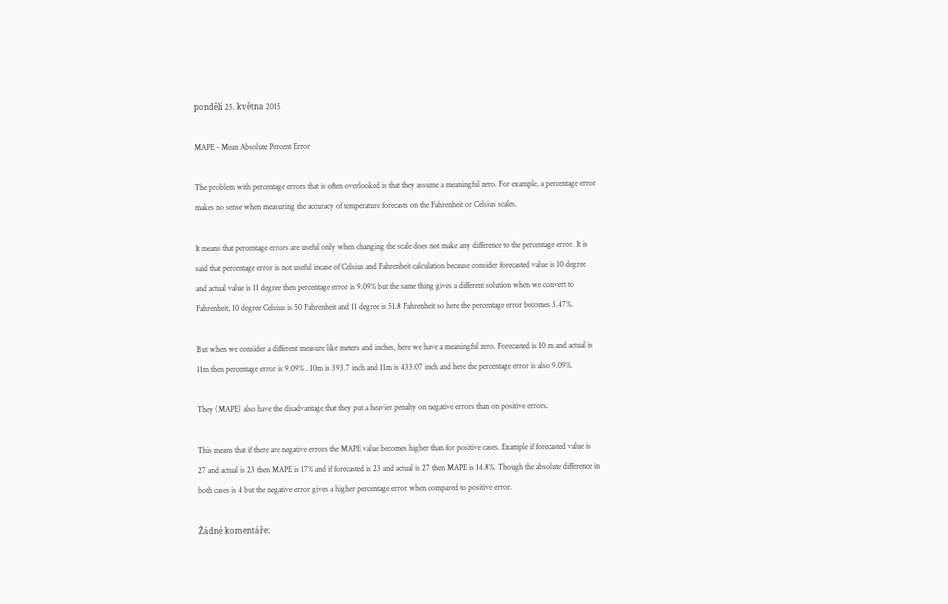pondělí 25. května 2015

MAPE - Mean Absolute Percent Error

The problem with percentage errors that is often overlooked is that they assume a meaningful zero. For example, a percentage error makes no sense when measuring the accuracy of temperature forecasts on the Fahrenheit or Celsius scales.

It means that percentage errors are useful only when changing the scale does not make any difference to the percentage error. It is said that percentage error is not useful incase of Celsius and Fahrenheit calculation because consider forecasted value is 10 degree and actual value is 11 degree then percentage error is 9.09% but the same thing gives a different solution when we convert to Fahrenheit, 10 degree Celsius is 50 Fahrenheit and 11 degree is 51.8 Fahrenheit so here the percentage error becomes 3.47%.

But when we consider a different measure like meters and inches, here we have a meaningful zero. Forecasted is 10 m and actual is 11m then percentage error is 9.09% . 10m is 393.7 inch and 11m is 433.07 inch and here the percentage error is also 9.09%.

They (MAPE) also have the disadvantage that they put a heavier penalty on negative errors than on positive errors.

This means that if there are negative errors the MAPE value becomes higher than for positive cases. Example if forecasted value is 27 and actual is 23 then MAPE is 17% and if forecasted is 23 and actual is 27 then MAPE is 14.8%. Though the absolute difference in both cases is 4 but the negative error gives a higher percentage error when compared to positive error.

Žádné komentáře: